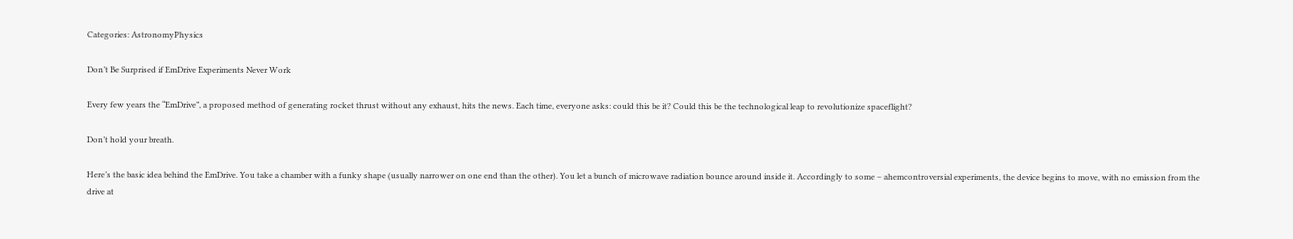Categories: AstronomyPhysics

Don’t Be Surprised if EmDrive Experiments Never Work

Every few years the “EmDrive”, a proposed method of generating rocket thrust without any exhaust, hits the news. Each time, everyone asks: could this be it? Could this be the technological leap to revolutionize spaceflight?

Don’t hold your breath.

Here’s the basic idea behind the EmDrive. You take a chamber with a funky shape (usually narrower on one end than the other). You let a bunch of microwave radiation bounce around inside it. Accordingly to some – ahemcontroversial experiments, the device begins to move, with no emission from the drive at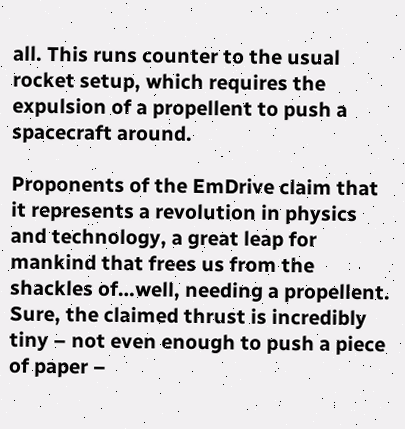all. This runs counter to the usual rocket setup, which requires the expulsion of a propellent to push a spacecraft around.

Proponents of the EmDrive claim that it represents a revolution in physics and technology, a great leap for mankind that frees us from the shackles of…well, needing a propellent. Sure, the claimed thrust is incredibly tiny – not even enough to push a piece of paper –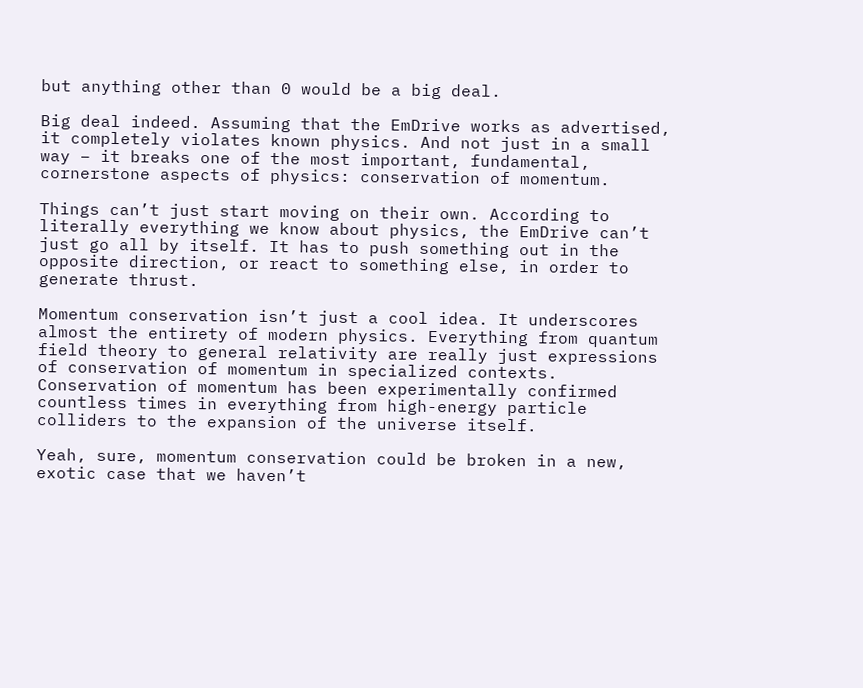but anything other than 0 would be a big deal.

Big deal indeed. Assuming that the EmDrive works as advertised, it completely violates known physics. And not just in a small way – it breaks one of the most important, fundamental, cornerstone aspects of physics: conservation of momentum.

Things can’t just start moving on their own. According to literally everything we know about physics, the EmDrive can’t just go all by itself. It has to push something out in the opposite direction, or react to something else, in order to generate thrust.

Momentum conservation isn’t just a cool idea. It underscores almost the entirety of modern physics. Everything from quantum field theory to general relativity are really just expressions of conservation of momentum in specialized contexts. Conservation of momentum has been experimentally confirmed countless times in everything from high-energy particle colliders to the expansion of the universe itself.

Yeah, sure, momentum conservation could be broken in a new, exotic case that we haven’t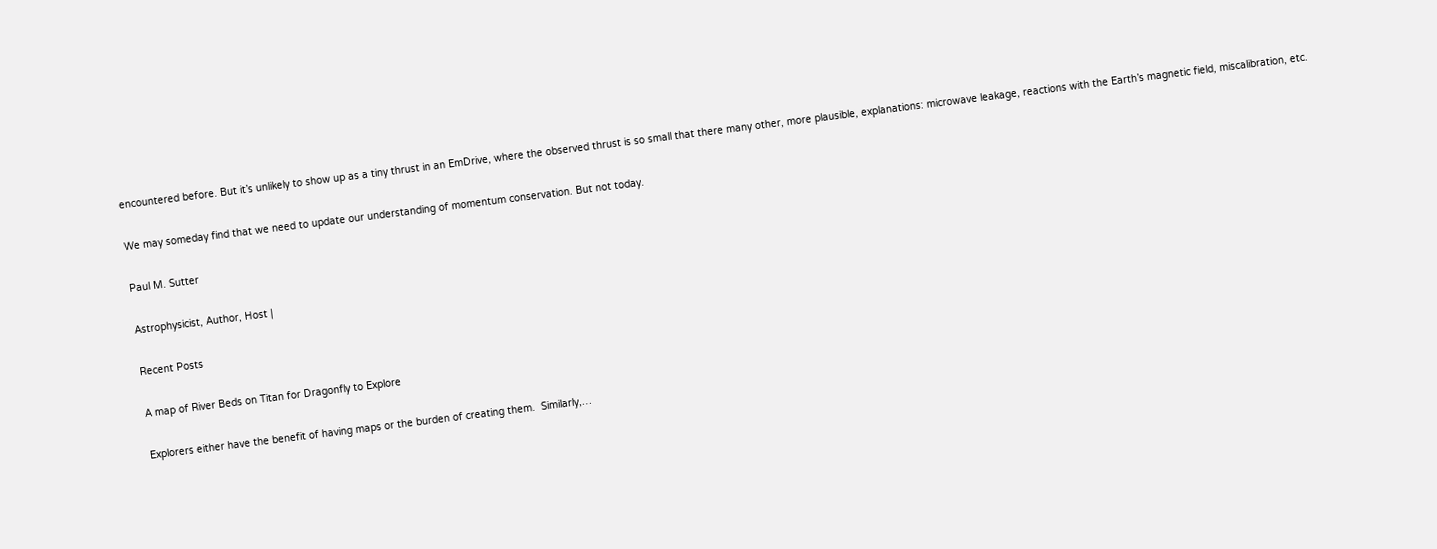encountered before. But it’s unlikely to show up as a tiny thrust in an EmDrive, where the observed thrust is so small that there many other, more plausible, explanations: microwave leakage, reactions with the Earth’s magnetic field, miscalibration, etc.

We may someday find that we need to update our understanding of momentum conservation. But not today.

Paul M. Sutter

Astrophysicist, Author, Host |

Recent Posts

A map of River Beds on Titan for Dragonfly to Explore

Explorers either have the benefit of having maps or the burden of creating them.  Similarly,…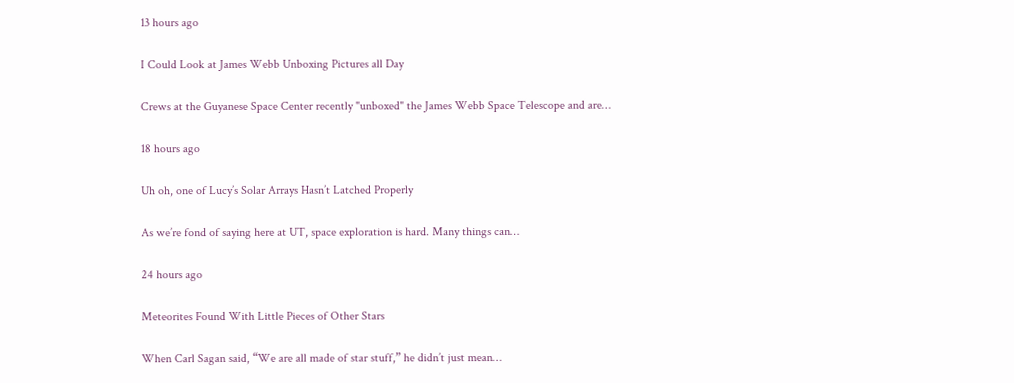13 hours ago

I Could Look at James Webb Unboxing Pictures all Day

Crews at the Guyanese Space Center recently "unboxed" the James Webb Space Telescope and are…

18 hours ago

Uh oh, one of Lucy’s Solar Arrays Hasn’t Latched Properly

As we’re fond of saying here at UT, space exploration is hard. Many things can…

24 hours ago

Meteorites Found With Little Pieces of Other Stars

When Carl Sagan said, “We are all made of star stuff,” he didn’t just mean…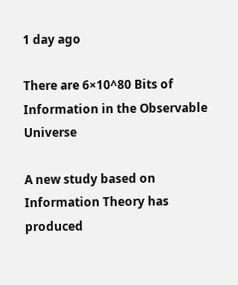1 day ago

There are 6×10^80 Bits of Information in the Observable Universe

A new study based on Information Theory has produced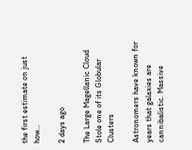the first estimate on just how…

2 days ago

The Large Magellanic Cloud Stole one of its Globular Clusters

Astronomers have known for years that galaxies are cannibalistic. Massive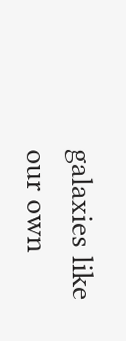galaxies like our own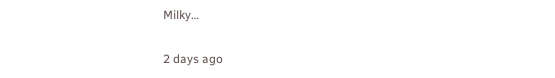Milky…

2 days ago